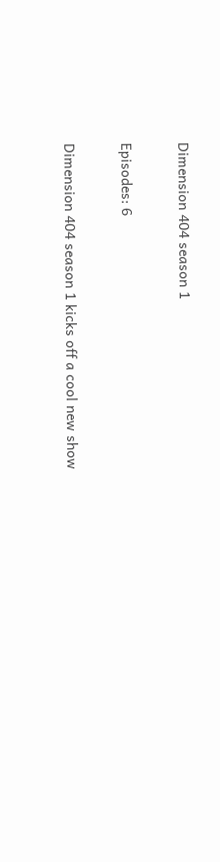Dimension 404 season 1

Episodes: 6

Dimension 404 season 1 kicks off a cool new show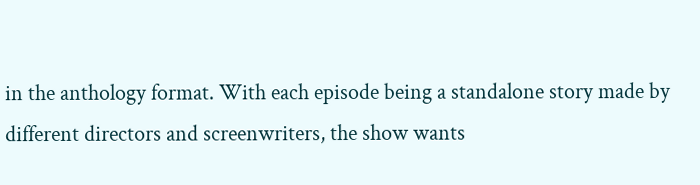in the anthology format. With each episode being a standalone story made by different directors and screenwriters, the show wants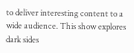to deliver interesting content to a wide audience. This show explores dark sides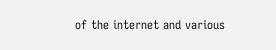of the internet and various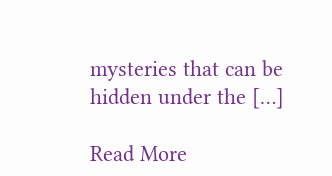mysteries that can be hidden under the […]

Read More